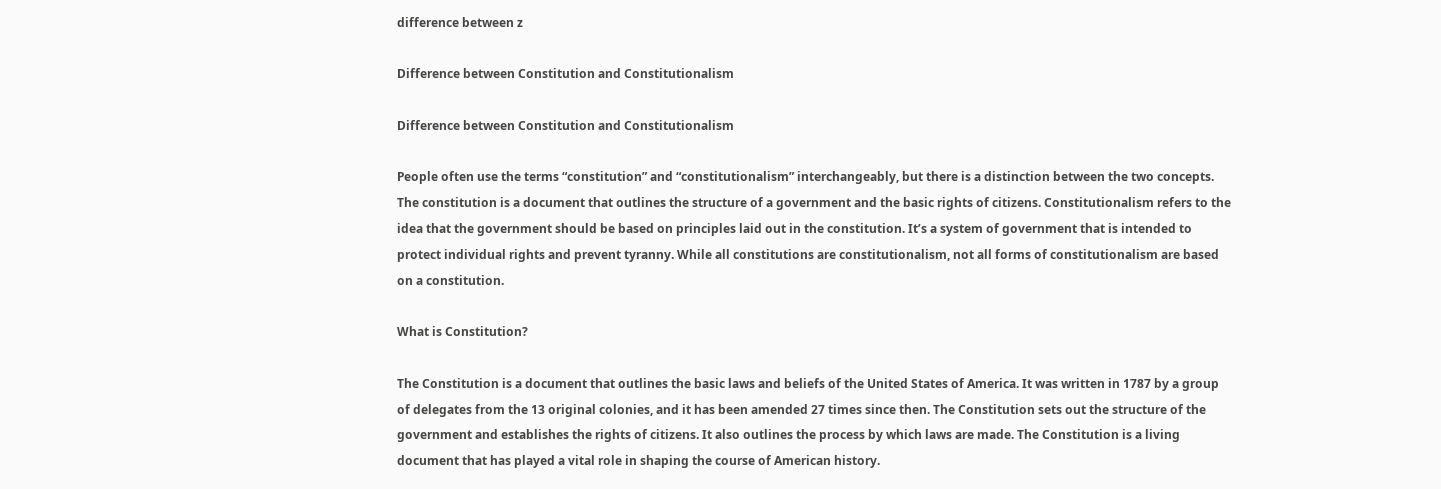difference between z

Difference between Constitution and Constitutionalism

Difference between Constitution and Constitutionalism

People often use the terms “constitution” and “constitutionalism” interchangeably, but there is a distinction between the two concepts. The constitution is a document that outlines the structure of a government and the basic rights of citizens. Constitutionalism refers to the idea that the government should be based on principles laid out in the constitution. It’s a system of government that is intended to protect individual rights and prevent tyranny. While all constitutions are constitutionalism, not all forms of constitutionalism are based on a constitution.

What is Constitution?

The Constitution is a document that outlines the basic laws and beliefs of the United States of America. It was written in 1787 by a group of delegates from the 13 original colonies, and it has been amended 27 times since then. The Constitution sets out the structure of the government and establishes the rights of citizens. It also outlines the process by which laws are made. The Constitution is a living document that has played a vital role in shaping the course of American history.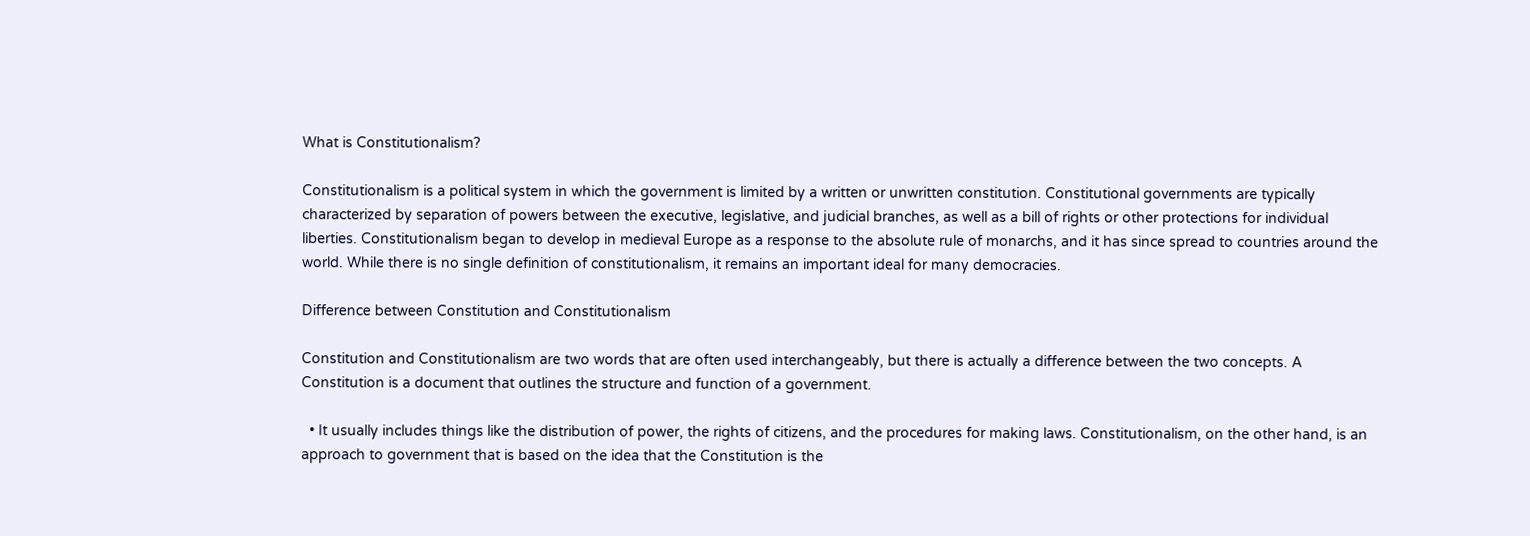What is Constitutionalism?

Constitutionalism is a political system in which the government is limited by a written or unwritten constitution. Constitutional governments are typically characterized by separation of powers between the executive, legislative, and judicial branches, as well as a bill of rights or other protections for individual liberties. Constitutionalism began to develop in medieval Europe as a response to the absolute rule of monarchs, and it has since spread to countries around the world. While there is no single definition of constitutionalism, it remains an important ideal for many democracies.

Difference between Constitution and Constitutionalism

Constitution and Constitutionalism are two words that are often used interchangeably, but there is actually a difference between the two concepts. A Constitution is a document that outlines the structure and function of a government.

  • It usually includes things like the distribution of power, the rights of citizens, and the procedures for making laws. Constitutionalism, on the other hand, is an approach to government that is based on the idea that the Constitution is the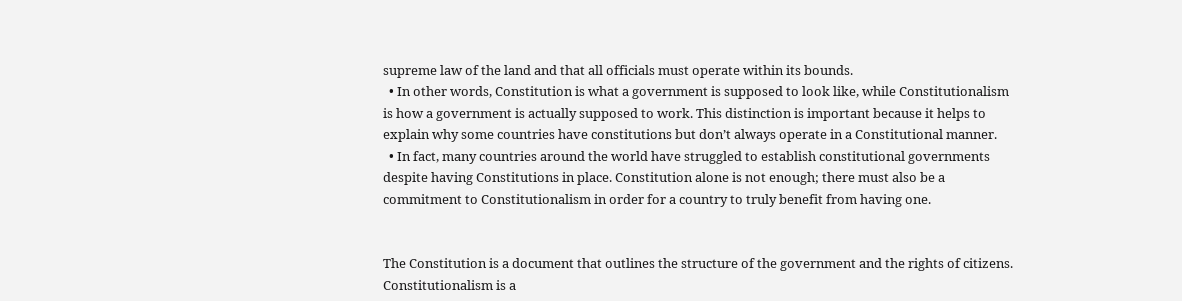supreme law of the land and that all officials must operate within its bounds.
  • In other words, Constitution is what a government is supposed to look like, while Constitutionalism is how a government is actually supposed to work. This distinction is important because it helps to explain why some countries have constitutions but don’t always operate in a Constitutional manner.
  • In fact, many countries around the world have struggled to establish constitutional governments despite having Constitutions in place. Constitution alone is not enough; there must also be a commitment to Constitutionalism in order for a country to truly benefit from having one.


The Constitution is a document that outlines the structure of the government and the rights of citizens. Constitutionalism is a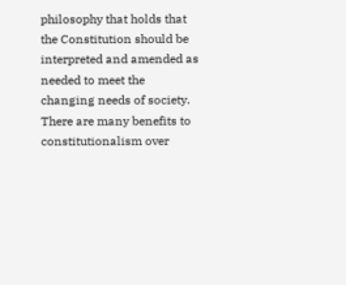philosophy that holds that the Constitution should be interpreted and amended as needed to meet the changing needs of society. There are many benefits to constitutionalism over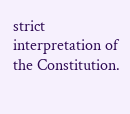strict interpretation of the Constitution.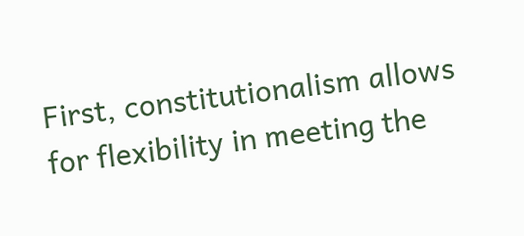First, constitutionalism allows for flexibility in meeting the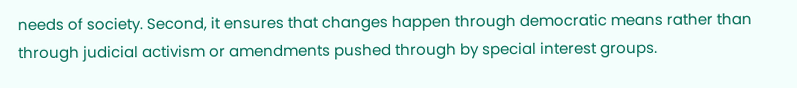needs of society. Second, it ensures that changes happen through democratic means rather than through judicial activism or amendments pushed through by special interest groups.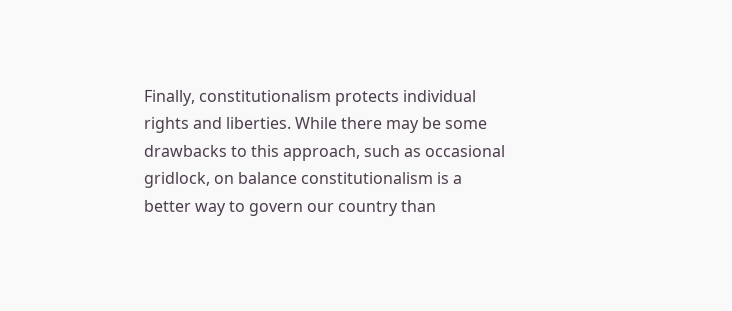Finally, constitutionalism protects individual rights and liberties. While there may be some drawbacks to this approach, such as occasional gridlock, on balance constitutionalism is a better way to govern our country than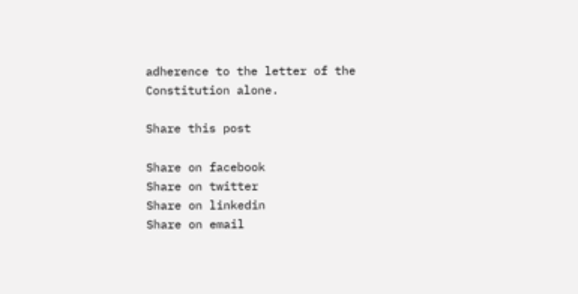adherence to the letter of the Constitution alone.

Share this post

Share on facebook
Share on twitter
Share on linkedin
Share on email